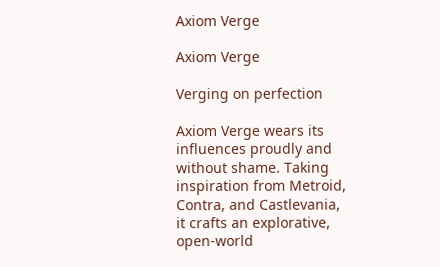Axiom Verge

Axiom Verge

Verging on perfection

Axiom Verge wears its influences proudly and without shame. Taking inspiration from Metroid, Contra, and Castlevania, it crafts an explorative, open-world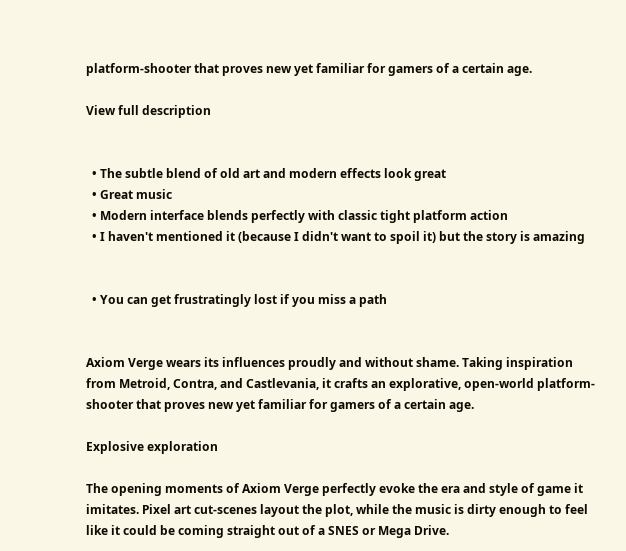platform-shooter that proves new yet familiar for gamers of a certain age.

View full description


  • The subtle blend of old art and modern effects look great
  • Great music
  • Modern interface blends perfectly with classic tight platform action
  • I haven't mentioned it (because I didn't want to spoil it) but the story is amazing


  • You can get frustratingly lost if you miss a path


Axiom Verge wears its influences proudly and without shame. Taking inspiration from Metroid, Contra, and Castlevania, it crafts an explorative, open-world platform-shooter that proves new yet familiar for gamers of a certain age.

Explosive exploration

The opening moments of Axiom Verge perfectly evoke the era and style of game it imitates. Pixel art cut-scenes layout the plot, while the music is dirty enough to feel like it could be coming straight out of a SNES or Mega Drive.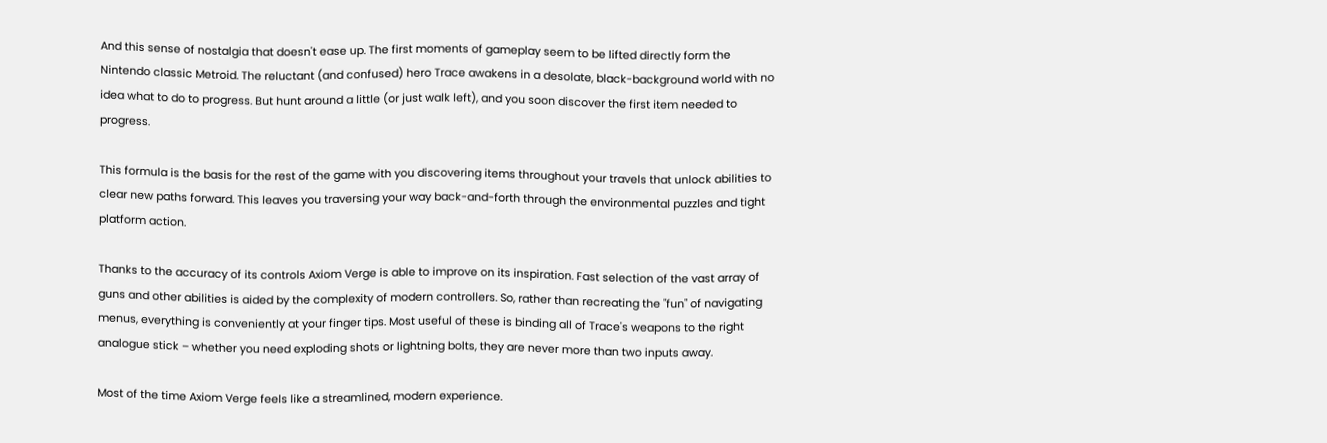And this sense of nostalgia that doesn't ease up. The first moments of gameplay seem to be lifted directly form the Nintendo classic Metroid. The reluctant (and confused) hero Trace awakens in a desolate, black-background world with no idea what to do to progress. But hunt around a little (or just walk left), and you soon discover the first item needed to progress.

This formula is the basis for the rest of the game with you discovering items throughout your travels that unlock abilities to clear new paths forward. This leaves you traversing your way back-and-forth through the environmental puzzles and tight platform action.

Thanks to the accuracy of its controls Axiom Verge is able to improve on its inspiration. Fast selection of the vast array of guns and other abilities is aided by the complexity of modern controllers. So, rather than recreating the "fun" of navigating menus, everything is conveniently at your finger tips. Most useful of these is binding all of Trace's weapons to the right analogue stick – whether you need exploding shots or lightning bolts, they are never more than two inputs away.

Most of the time Axiom Verge feels like a streamlined, modern experience.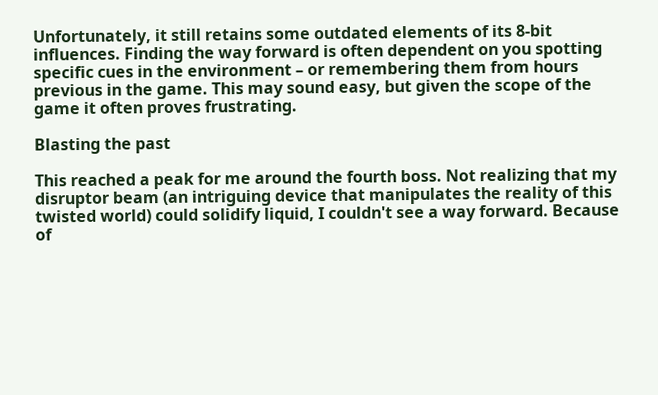Unfortunately, it still retains some outdated elements of its 8-bit influences. Finding the way forward is often dependent on you spotting specific cues in the environment – or remembering them from hours previous in the game. This may sound easy, but given the scope of the game it often proves frustrating.

Blasting the past

This reached a peak for me around the fourth boss. Not realizing that my disruptor beam (an intriguing device that manipulates the reality of this twisted world) could solidify liquid, I couldn't see a way forward. Because of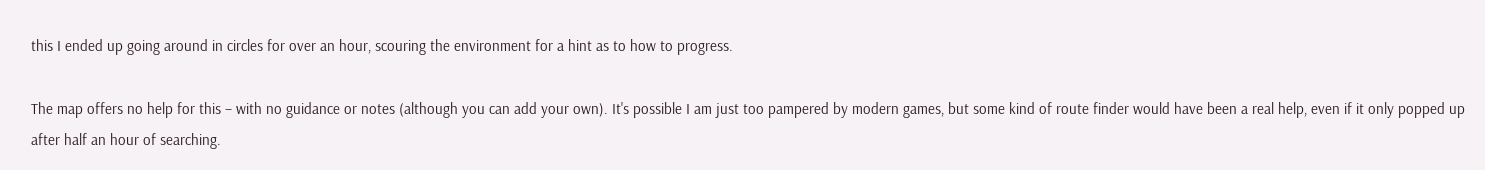this I ended up going around in circles for over an hour, scouring the environment for a hint as to how to progress.

The map offers no help for this – with no guidance or notes (although you can add your own). It's possible I am just too pampered by modern games, but some kind of route finder would have been a real help, even if it only popped up after half an hour of searching.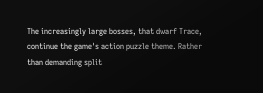The increasingly large bosses, that dwarf Trace, continue the game's action puzzle theme. Rather than demanding split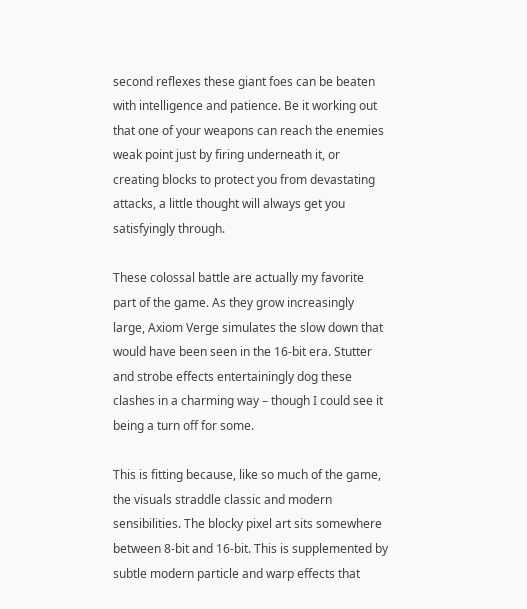second reflexes these giant foes can be beaten with intelligence and patience. Be it working out that one of your weapons can reach the enemies weak point just by firing underneath it, or creating blocks to protect you from devastating attacks, a little thought will always get you satisfyingly through.

These colossal battle are actually my favorite part of the game. As they grow increasingly large, Axiom Verge simulates the slow down that would have been seen in the 16-bit era. Stutter and strobe effects entertainingly dog these clashes in a charming way – though I could see it being a turn off for some.

This is fitting because, like so much of the game, the visuals straddle classic and modern sensibilities. The blocky pixel art sits somewhere between 8-bit and 16-bit. This is supplemented by subtle modern particle and warp effects that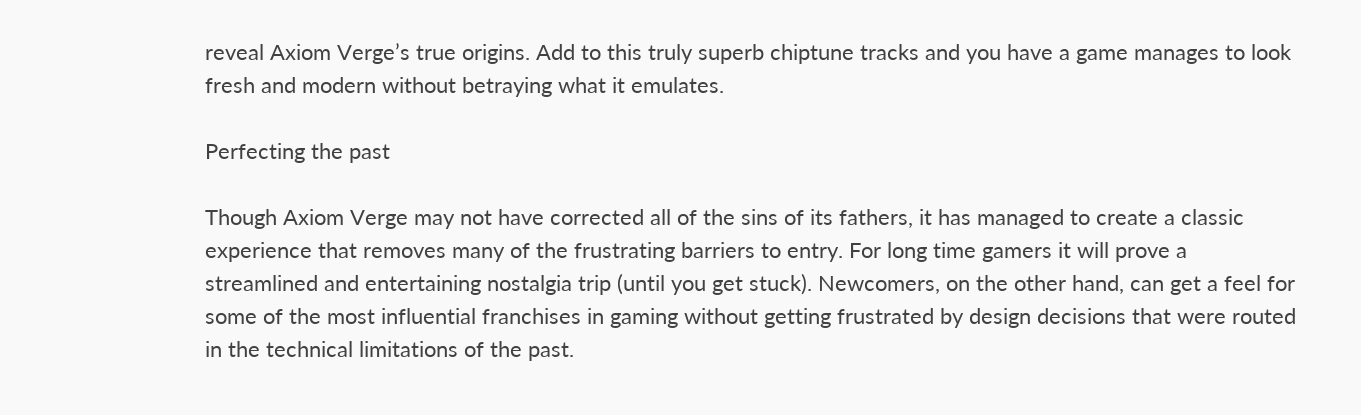reveal Axiom Verge’s true origins. Add to this truly superb chiptune tracks and you have a game manages to look fresh and modern without betraying what it emulates.

Perfecting the past

Though Axiom Verge may not have corrected all of the sins of its fathers, it has managed to create a classic experience that removes many of the frustrating barriers to entry. For long time gamers it will prove a streamlined and entertaining nostalgia trip (until you get stuck). Newcomers, on the other hand, can get a feel for some of the most influential franchises in gaming without getting frustrated by design decisions that were routed in the technical limitations of the past.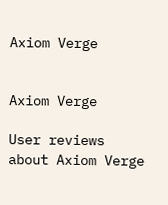Axiom Verge


Axiom Verge

User reviews about Axiom Verge